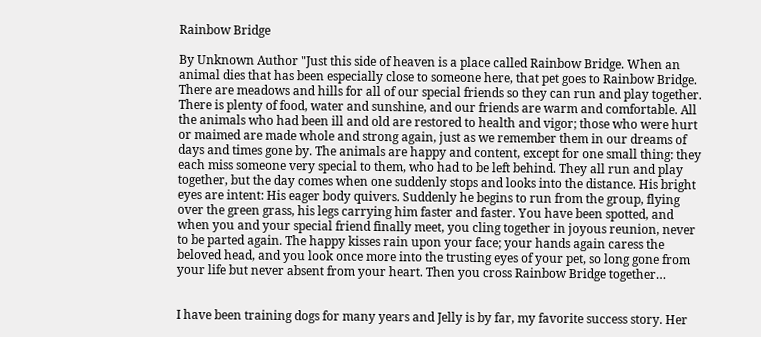Rainbow Bridge

By Unknown Author "Just this side of heaven is a place called Rainbow Bridge. When an animal dies that has been especially close to someone here, that pet goes to Rainbow Bridge. There are meadows and hills for all of our special friends so they can run and play together. There is plenty of food, water and sunshine, and our friends are warm and comfortable. All the animals who had been ill and old are restored to health and vigor; those who were hurt or maimed are made whole and strong again, just as we remember them in our dreams of days and times gone by. The animals are happy and content, except for one small thing: they each miss someone very special to them, who had to be left behind. They all run and play together, but the day comes when one suddenly stops and looks into the distance. His bright eyes are intent: His eager body quivers. Suddenly he begins to run from the group, flying over the green grass, his legs carrying him faster and faster. You have been spotted, and when you and your special friend finally meet, you cling together in joyous reunion, never to be parted again. The happy kisses rain upon your face; your hands again caress the beloved head, and you look once more into the trusting eyes of your pet, so long gone from your life but never absent from your heart. Then you cross Rainbow Bridge together…


I have been training dogs for many years and Jelly is by far, my favorite success story. Her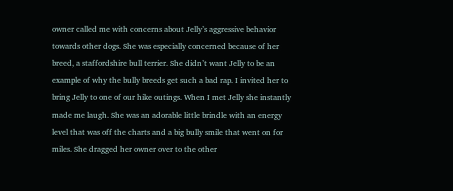owner called me with concerns about Jelly’s aggressive behavior towards other dogs. She was especially concerned because of her breed, a staffordshire bull terrier. She didn’t want Jelly to be an example of why the bully breeds get such a bad rap. I invited her to bring Jelly to one of our hike outings. When I met Jelly she instantly made me laugh. She was an adorable little brindle with an energy level that was off the charts and a big bully smile that went on for miles. She dragged her owner over to the other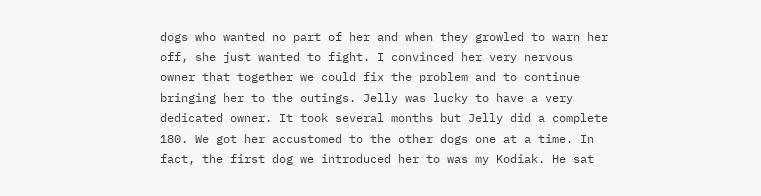dogs who wanted no part of her and when they growled to warn her off, she just wanted to fight. I convinced her very nervous owner that together we could fix the problem and to continue bringing her to the outings. Jelly was lucky to have a very dedicated owner. It took several months but Jelly did a complete 180. We got her accustomed to the other dogs one at a time. In fact, the first dog we introduced her to was my Kodiak. He sat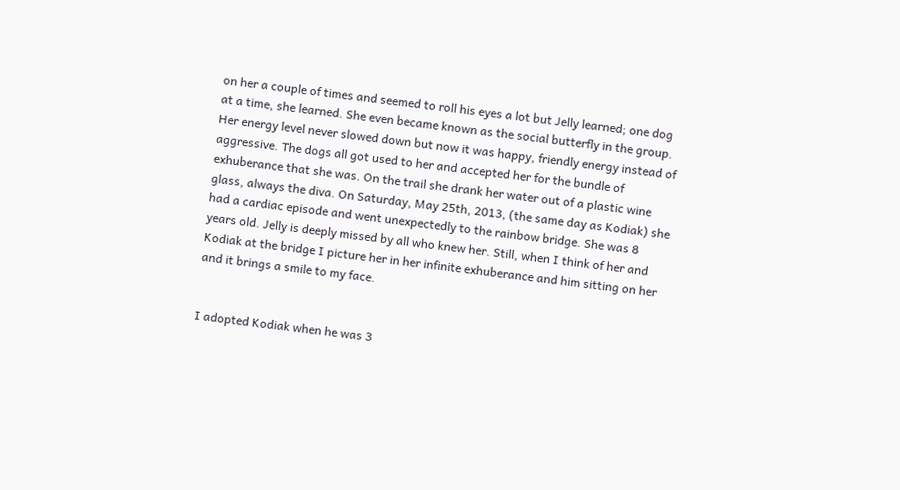on her a couple of times and seemed to roll his eyes a lot but Jelly learned; one dog at a time, she learned. She even became known as the social butterfly in the group. Her energy level never slowed down but now it was happy, friendly energy instead of aggressive. The dogs all got used to her and accepted her for the bundle of exhuberance that she was. On the trail she drank her water out of a plastic wine glass, always the diva. On Saturday, May 25th, 2013, (the same day as Kodiak) she had a cardiac episode and went unexpectedly to the rainbow bridge. She was 8 years old. Jelly is deeply missed by all who knew her. Still, when I think of her and Kodiak at the bridge I picture her in her infinite exhuberance and him sitting on her and it brings a smile to my face.


I adopted Kodiak when he was 3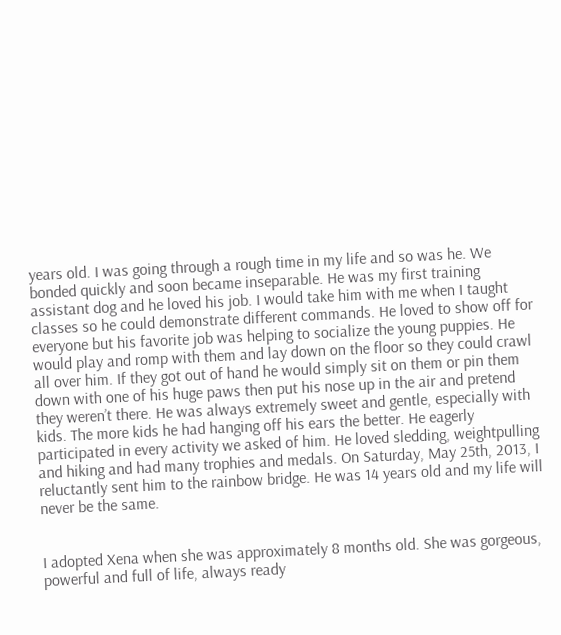years old. I was going through a rough time in my life and so was he. We bonded quickly and soon became inseparable. He was my first training assistant dog and he loved his job. I would take him with me when I taught classes so he could demonstrate different commands. He loved to show off for everyone but his favorite job was helping to socialize the young puppies. He would play and romp with them and lay down on the floor so they could crawl all over him. If they got out of hand he would simply sit on them or pin them down with one of his huge paws then put his nose up in the air and pretend they weren’t there. He was always extremely sweet and gentle, especially with kids. The more kids he had hanging off his ears the better. He eagerly participated in every activity we asked of him. He loved sledding, weightpulling and hiking and had many trophies and medals. On Saturday, May 25th, 2013, I reluctantly sent him to the rainbow bridge. He was 14 years old and my life will never be the same.


I adopted Xena when she was approximately 8 months old. She was gorgeous, powerful and full of life, always ready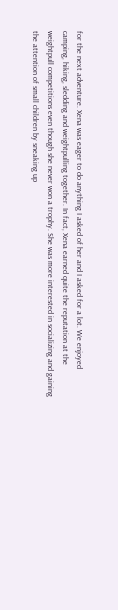for the next adventure. Xena was eager to do anything I asked of her and I asked for a lot. We enjoyed camping, hiking, sledding and weightpulling together. In fact, Xena earned quite the reputation at the weightpull competitions even though she never won a trophy. She was more interested in socializing and gaining the attention of small children by sneaking up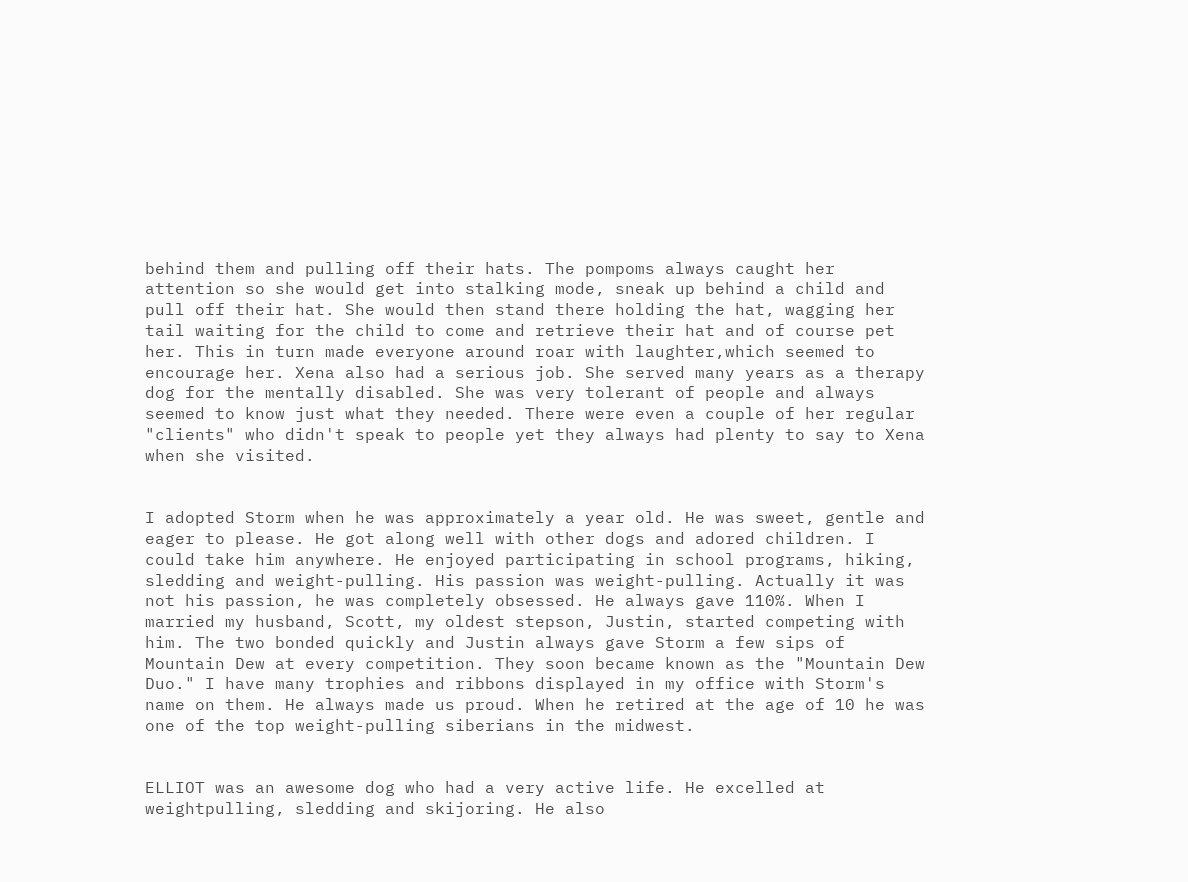behind them and pulling off their hats. The pompoms always caught her attention so she would get into stalking mode, sneak up behind a child and pull off their hat. She would then stand there holding the hat, wagging her tail waiting for the child to come and retrieve their hat and of course pet her. This in turn made everyone around roar with laughter,which seemed to encourage her. Xena also had a serious job. She served many years as a therapy dog for the mentally disabled. She was very tolerant of people and always seemed to know just what they needed. There were even a couple of her regular "clients" who didn't speak to people yet they always had plenty to say to Xena when she visited.


I adopted Storm when he was approximately a year old. He was sweet, gentle and eager to please. He got along well with other dogs and adored children. I could take him anywhere. He enjoyed participating in school programs, hiking, sledding and weight-pulling. His passion was weight-pulling. Actually it was not his passion, he was completely obsessed. He always gave 110%. When I married my husband, Scott, my oldest stepson, Justin, started competing with him. The two bonded quickly and Justin always gave Storm a few sips of Mountain Dew at every competition. They soon became known as the "Mountain Dew Duo." I have many trophies and ribbons displayed in my office with Storm's name on them. He always made us proud. When he retired at the age of 10 he was one of the top weight-pulling siberians in the midwest.


ELLIOT was an awesome dog who had a very active life. He excelled at weightpulling, sledding and skijoring. He also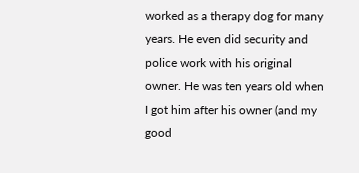worked as a therapy dog for many years. He even did security and police work with his original owner. He was ten years old when I got him after his owner (and my good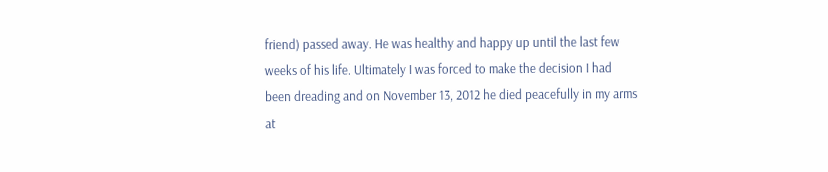friend) passed away. He was healthy and happy up until the last few weeks of his life. Ultimately I was forced to make the decision I had been dreading and on November 13, 2012 he died peacefully in my arms at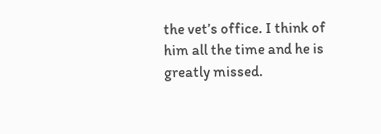the vet’s office. I think of him all the time and he is greatly missed.